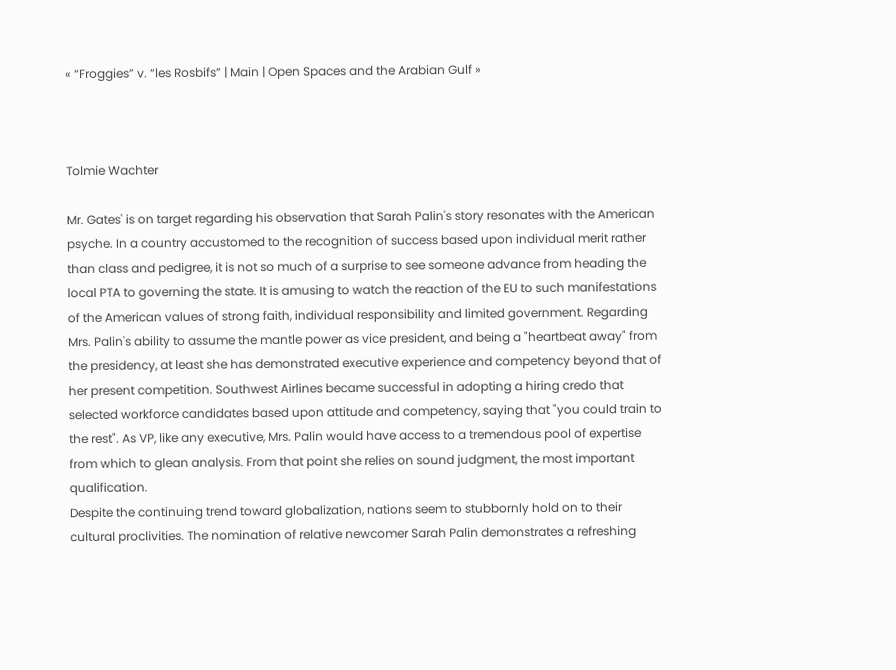« “Froggies” v. “les Rosbifs” | Main | Open Spaces and the Arabian Gulf »



Tolmie Wachter

Mr. Gates' is on target regarding his observation that Sarah Palin's story resonates with the American psyche. In a country accustomed to the recognition of success based upon individual merit rather than class and pedigree, it is not so much of a surprise to see someone advance from heading the local PTA to governing the state. It is amusing to watch the reaction of the EU to such manifestations of the American values of strong faith, individual responsibility and limited government. Regarding Mrs. Palin's ability to assume the mantle power as vice president, and being a "heartbeat away" from the presidency, at least she has demonstrated executive experience and competency beyond that of her present competition. Southwest Airlines became successful in adopting a hiring credo that selected workforce candidates based upon attitude and competency, saying that "you could train to the rest". As VP, like any executive, Mrs. Palin would have access to a tremendous pool of expertise from which to glean analysis. From that point she relies on sound judgment, the most important qualification.
Despite the continuing trend toward globalization, nations seem to stubbornly hold on to their cultural proclivities. The nomination of relative newcomer Sarah Palin demonstrates a refreshing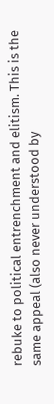rebuke to political entrenchment and elitism. This is the same appeal (also never understood by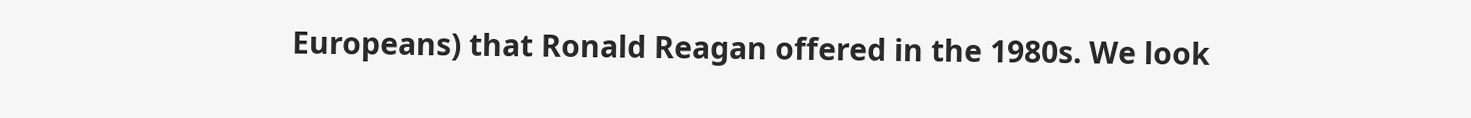Europeans) that Ronald Reagan offered in the 1980s. We look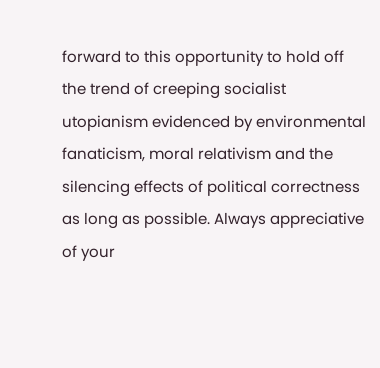forward to this opportunity to hold off the trend of creeping socialist utopianism evidenced by environmental fanaticism, moral relativism and the silencing effects of political correctness as long as possible. Always appreciative of your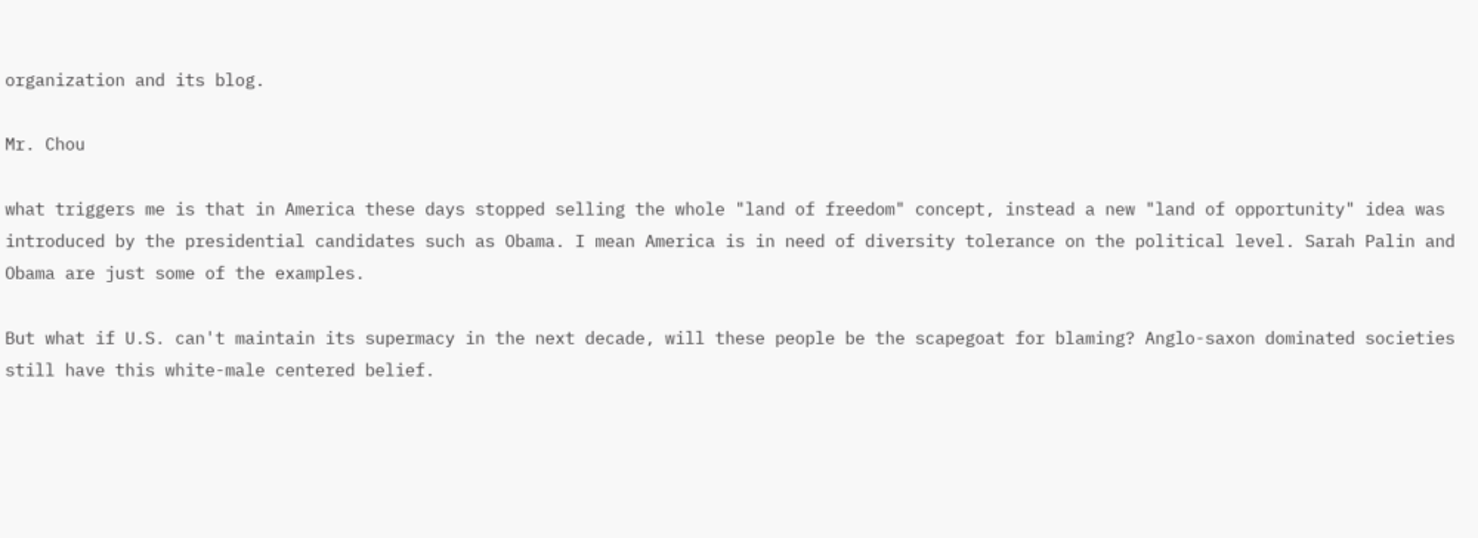organization and its blog.

Mr. Chou

what triggers me is that in America these days stopped selling the whole "land of freedom" concept, instead a new "land of opportunity" idea was introduced by the presidential candidates such as Obama. I mean America is in need of diversity tolerance on the political level. Sarah Palin and Obama are just some of the examples.

But what if U.S. can't maintain its supermacy in the next decade, will these people be the scapegoat for blaming? Anglo-saxon dominated societies still have this white-male centered belief.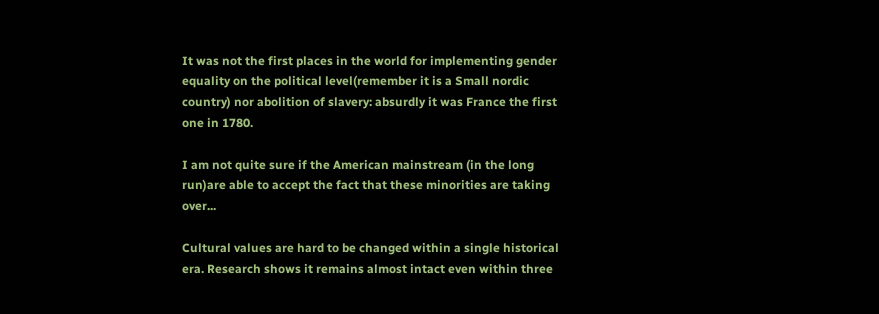It was not the first places in the world for implementing gender equality on the political level(remember it is a Small nordic country) nor abolition of slavery: absurdly it was France the first one in 1780.

I am not quite sure if the American mainstream (in the long run)are able to accept the fact that these minorities are taking over...

Cultural values are hard to be changed within a single historical era. Research shows it remains almost intact even within three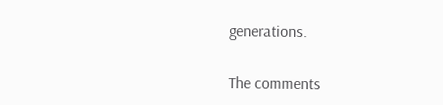generations.

The comments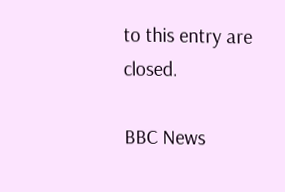to this entry are closed.

BBC News